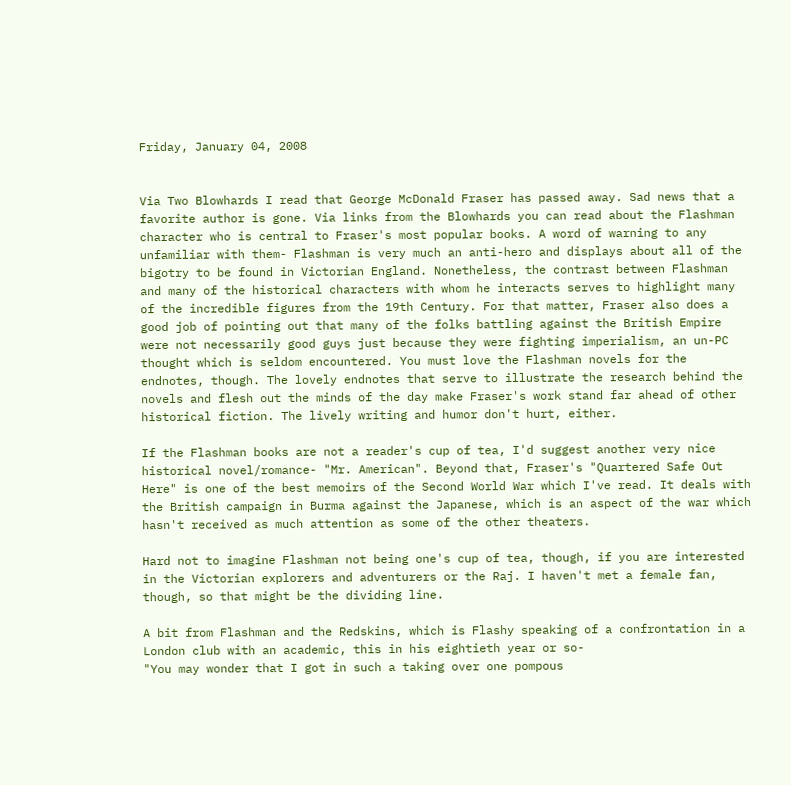Friday, January 04, 2008


Via Two Blowhards I read that George McDonald Fraser has passed away. Sad news that a favorite author is gone. Via links from the Blowhards you can read about the Flashman character who is central to Fraser's most popular books. A word of warning to any unfamiliar with them- Flashman is very much an anti-hero and displays about all of the bigotry to be found in Victorian England. Nonetheless, the contrast between Flashman and many of the historical characters with whom he interacts serves to highlight many of the incredible figures from the 19th Century. For that matter, Fraser also does a good job of pointing out that many of the folks battling against the British Empire were not necessarily good guys just because they were fighting imperialism, an un-PC thought which is seldom encountered. You must love the Flashman novels for the endnotes, though. The lovely endnotes that serve to illustrate the research behind the novels and flesh out the minds of the day make Fraser's work stand far ahead of other historical fiction. The lively writing and humor don't hurt, either.

If the Flashman books are not a reader's cup of tea, I'd suggest another very nice historical novel/romance- "Mr. American". Beyond that, Fraser's "Quartered Safe Out Here" is one of the best memoirs of the Second World War which I've read. It deals with the British campaign in Burma against the Japanese, which is an aspect of the war which hasn't received as much attention as some of the other theaters.

Hard not to imagine Flashman not being one's cup of tea, though, if you are interested in the Victorian explorers and adventurers or the Raj. I haven't met a female fan, though, so that might be the dividing line.

A bit from Flashman and the Redskins, which is Flashy speaking of a confrontation in a London club with an academic, this in his eightieth year or so-
"You may wonder that I got in such a taking over one pompous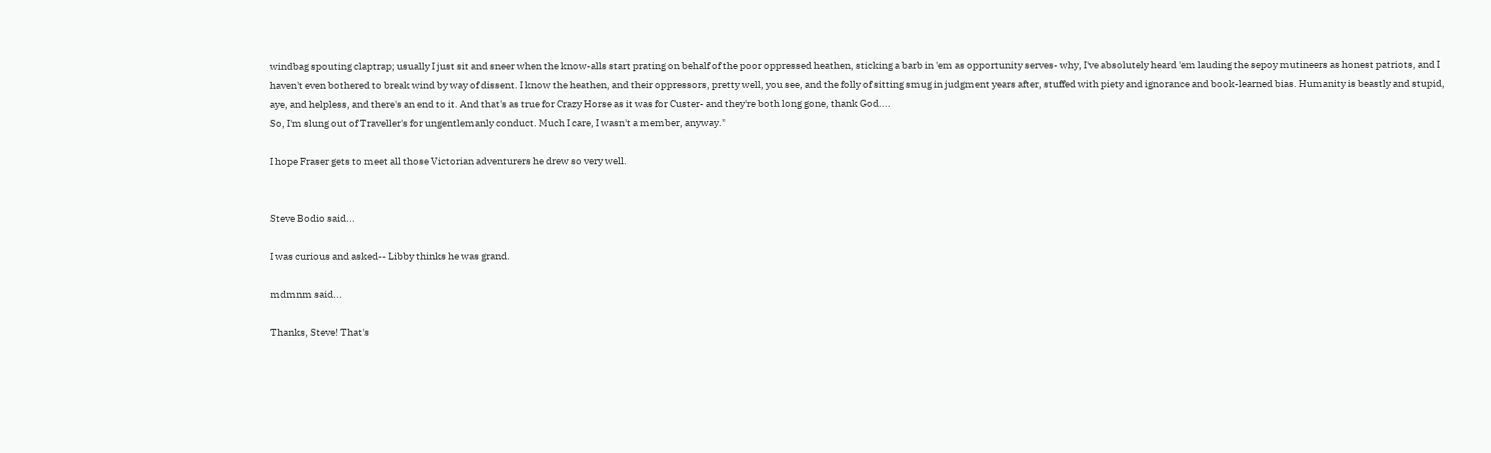windbag spouting claptrap; usually I just sit and sneer when the know-alls start prating on behalf of the poor oppressed heathen, sticking a barb in 'em as opportunity serves- why, I've absolutely heard 'em lauding the sepoy mutineers as honest patriots, and I haven't even bothered to break wind by way of dissent. I know the heathen, and their oppressors, pretty well, you see, and the folly of sitting smug in judgment years after, stuffed with piety and ignorance and book-learned bias. Humanity is beastly and stupid, aye, and helpless, and there's an end to it. And that's as true for Crazy Horse as it was for Custer- and they're both long gone, thank God....
So, I'm slung out of Traveller's for ungentlemanly conduct. Much I care, I wasn't a member, anyway."

I hope Fraser gets to meet all those Victorian adventurers he drew so very well.


Steve Bodio said...

I was curious and asked-- Libby thinks he was grand.

mdmnm said...

Thanks, Steve! That's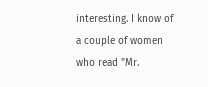interesting. I know of a couple of women who read "Mr.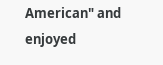American" and enjoyed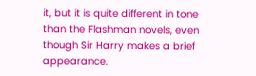it, but it is quite different in tone than the Flashman novels, even though Sir Harry makes a brief appearance.